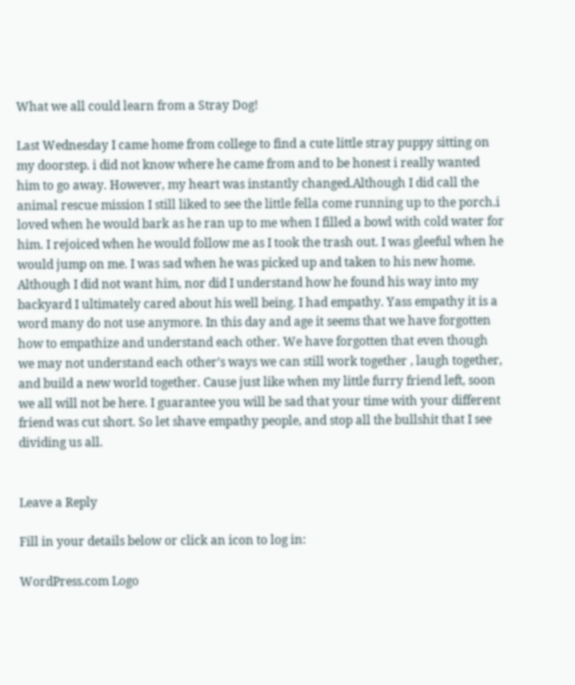What we all could learn from a Stray Dog!

Last Wednesday I came home from college to find a cute little stray puppy sitting on my doorstep. i did not know where he came from and to be honest i really wanted him to go away. However, my heart was instantly changed.Although I did call the animal rescue mission I still liked to see the little fella come running up to the porch.i loved when he would bark as he ran up to me when I filled a bowl with cold water for him. I rejoiced when he would follow me as I took the trash out. I was gleeful when he would jump on me. I was sad when he was picked up and taken to his new home. Although I did not want him, nor did I understand how he found his way into my backyard I ultimately cared about his well being. I had empathy. Yass empathy it is a word many do not use anymore. In this day and age it seems that we have forgotten how to empathize and understand each other. We have forgotten that even though we may not understand each other’s ways we can still work together , laugh together, and build a new world together. Cause just like when my little furry friend left, soon we all will not be here. I guarantee you will be sad that your time with your different friend was cut short. So let shave empathy people, and stop all the bullshit that I see dividing us all.


Leave a Reply

Fill in your details below or click an icon to log in:

WordPress.com Logo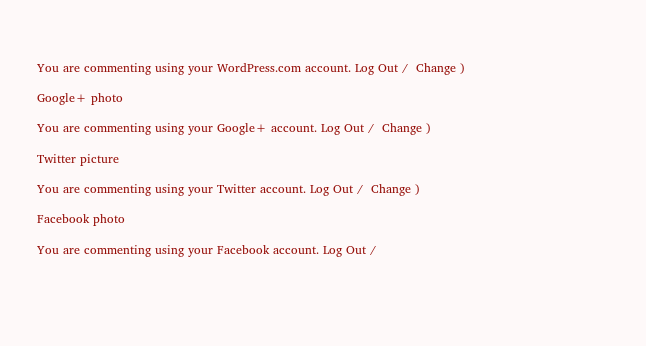You are commenting using your WordPress.com account. Log Out /  Change )

Google+ photo

You are commenting using your Google+ account. Log Out /  Change )

Twitter picture

You are commenting using your Twitter account. Log Out /  Change )

Facebook photo

You are commenting using your Facebook account. Log Out /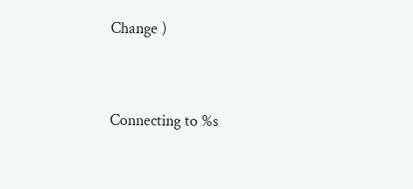Change )


Connecting to %s